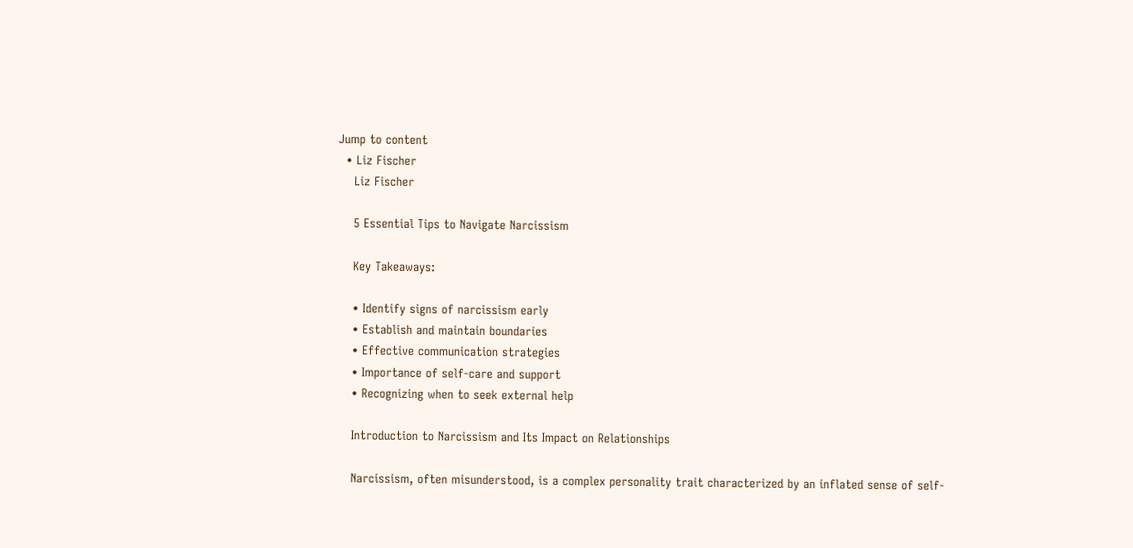Jump to content
  • Liz Fischer
    Liz Fischer

    5 Essential Tips to Navigate Narcissism

    Key Takeaways:

    • Identify signs of narcissism early
    • Establish and maintain boundaries
    • Effective communication strategies
    • Importance of self-care and support
    • Recognizing when to seek external help

    Introduction to Narcissism and Its Impact on Relationships

    Narcissism, often misunderstood, is a complex personality trait characterized by an inflated sense of self-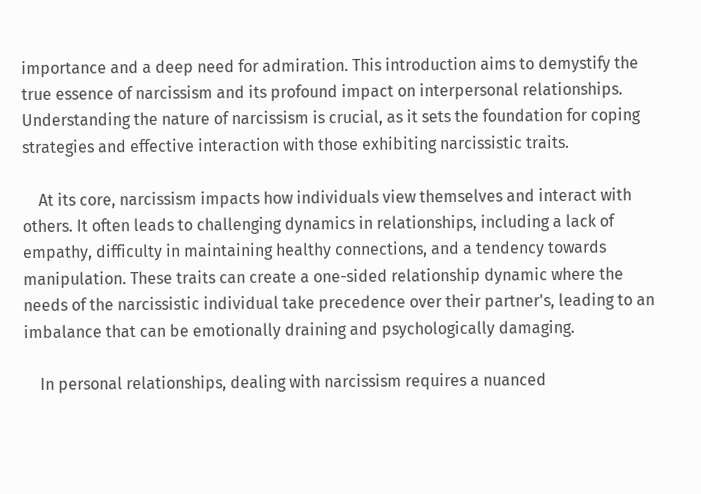importance and a deep need for admiration. This introduction aims to demystify the true essence of narcissism and its profound impact on interpersonal relationships. Understanding the nature of narcissism is crucial, as it sets the foundation for coping strategies and effective interaction with those exhibiting narcissistic traits.

    At its core, narcissism impacts how individuals view themselves and interact with others. It often leads to challenging dynamics in relationships, including a lack of empathy, difficulty in maintaining healthy connections, and a tendency towards manipulation. These traits can create a one-sided relationship dynamic where the needs of the narcissistic individual take precedence over their partner's, leading to an imbalance that can be emotionally draining and psychologically damaging.

    In personal relationships, dealing with narcissism requires a nuanced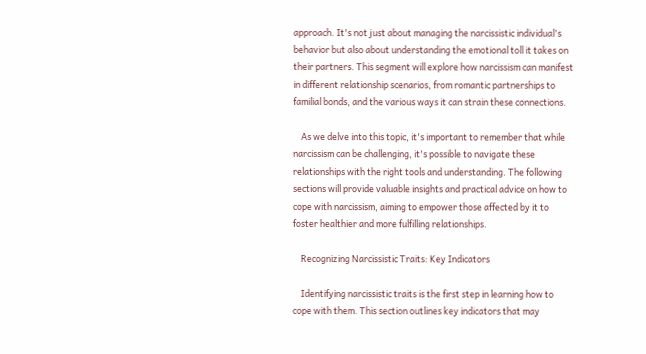approach. It's not just about managing the narcissistic individual's behavior but also about understanding the emotional toll it takes on their partners. This segment will explore how narcissism can manifest in different relationship scenarios, from romantic partnerships to familial bonds, and the various ways it can strain these connections.

    As we delve into this topic, it's important to remember that while narcissism can be challenging, it's possible to navigate these relationships with the right tools and understanding. The following sections will provide valuable insights and practical advice on how to cope with narcissism, aiming to empower those affected by it to foster healthier and more fulfilling relationships.

    Recognizing Narcissistic Traits: Key Indicators

    Identifying narcissistic traits is the first step in learning how to cope with them. This section outlines key indicators that may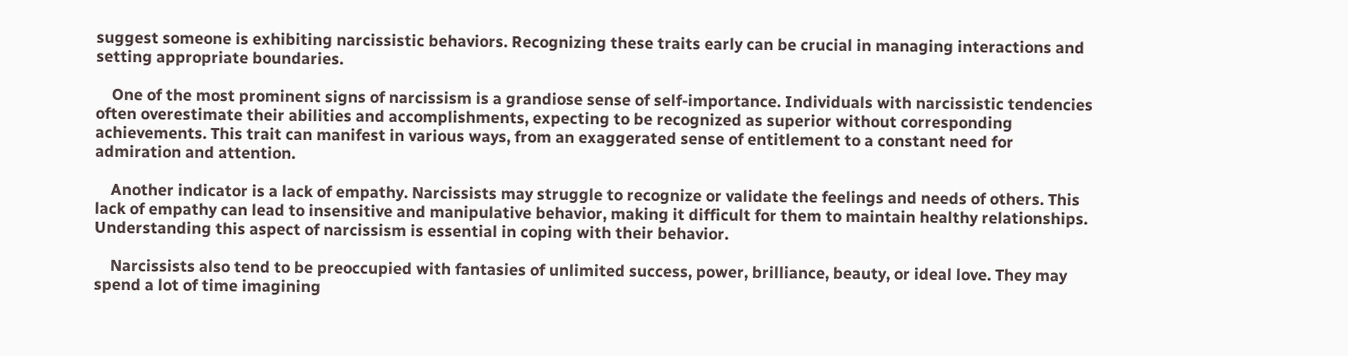suggest someone is exhibiting narcissistic behaviors. Recognizing these traits early can be crucial in managing interactions and setting appropriate boundaries.

    One of the most prominent signs of narcissism is a grandiose sense of self-importance. Individuals with narcissistic tendencies often overestimate their abilities and accomplishments, expecting to be recognized as superior without corresponding achievements. This trait can manifest in various ways, from an exaggerated sense of entitlement to a constant need for admiration and attention.

    Another indicator is a lack of empathy. Narcissists may struggle to recognize or validate the feelings and needs of others. This lack of empathy can lead to insensitive and manipulative behavior, making it difficult for them to maintain healthy relationships. Understanding this aspect of narcissism is essential in coping with their behavior.

    Narcissists also tend to be preoccupied with fantasies of unlimited success, power, brilliance, beauty, or ideal love. They may spend a lot of time imagining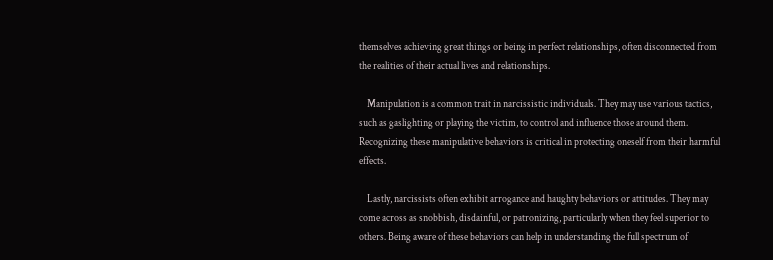themselves achieving great things or being in perfect relationships, often disconnected from the realities of their actual lives and relationships.

    Manipulation is a common trait in narcissistic individuals. They may use various tactics, such as gaslighting or playing the victim, to control and influence those around them. Recognizing these manipulative behaviors is critical in protecting oneself from their harmful effects.

    Lastly, narcissists often exhibit arrogance and haughty behaviors or attitudes. They may come across as snobbish, disdainful, or patronizing, particularly when they feel superior to others. Being aware of these behaviors can help in understanding the full spectrum of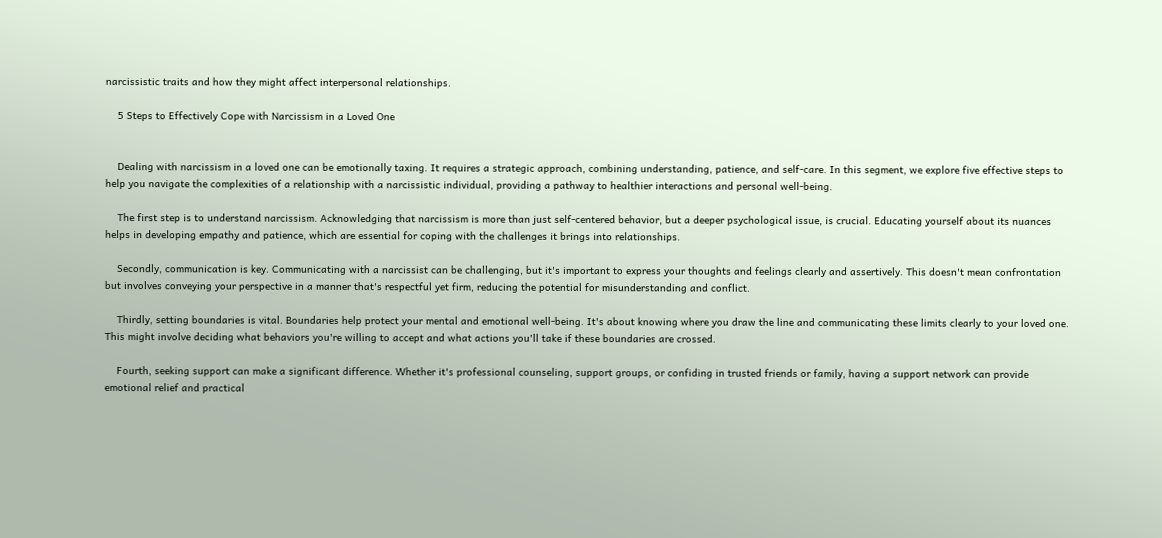narcissistic traits and how they might affect interpersonal relationships.

    5 Steps to Effectively Cope with Narcissism in a Loved One


    Dealing with narcissism in a loved one can be emotionally taxing. It requires a strategic approach, combining understanding, patience, and self-care. In this segment, we explore five effective steps to help you navigate the complexities of a relationship with a narcissistic individual, providing a pathway to healthier interactions and personal well-being.

    The first step is to understand narcissism. Acknowledging that narcissism is more than just self-centered behavior, but a deeper psychological issue, is crucial. Educating yourself about its nuances helps in developing empathy and patience, which are essential for coping with the challenges it brings into relationships.

    Secondly, communication is key. Communicating with a narcissist can be challenging, but it's important to express your thoughts and feelings clearly and assertively. This doesn't mean confrontation but involves conveying your perspective in a manner that's respectful yet firm, reducing the potential for misunderstanding and conflict.

    Thirdly, setting boundaries is vital. Boundaries help protect your mental and emotional well-being. It's about knowing where you draw the line and communicating these limits clearly to your loved one. This might involve deciding what behaviors you're willing to accept and what actions you'll take if these boundaries are crossed.

    Fourth, seeking support can make a significant difference. Whether it's professional counseling, support groups, or confiding in trusted friends or family, having a support network can provide emotional relief and practical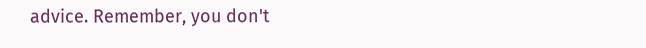advice. Remember, you don't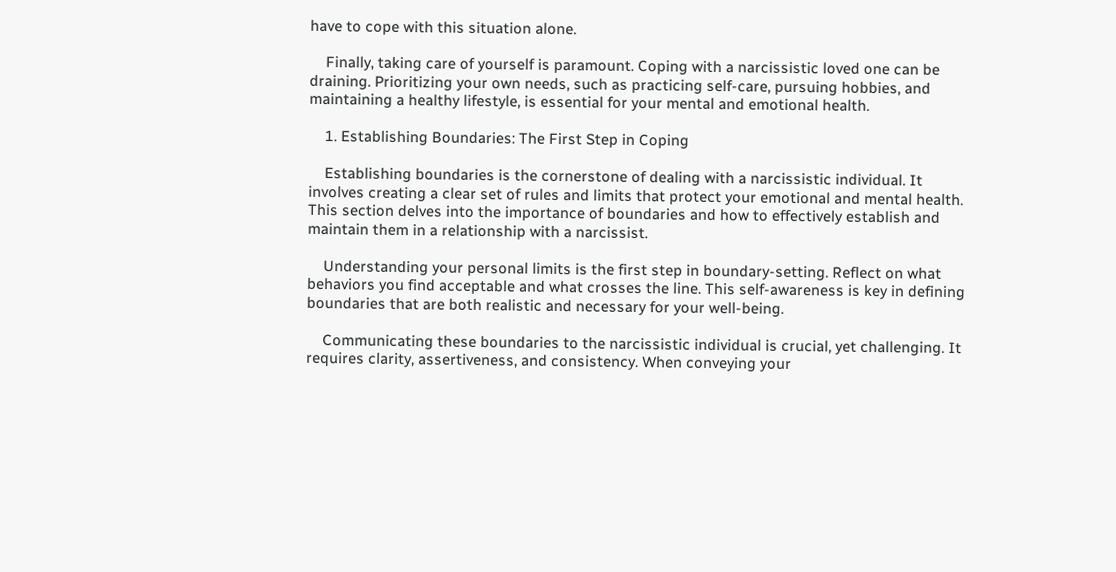have to cope with this situation alone.

    Finally, taking care of yourself is paramount. Coping with a narcissistic loved one can be draining. Prioritizing your own needs, such as practicing self-care, pursuing hobbies, and maintaining a healthy lifestyle, is essential for your mental and emotional health.

    1. Establishing Boundaries: The First Step in Coping

    Establishing boundaries is the cornerstone of dealing with a narcissistic individual. It involves creating a clear set of rules and limits that protect your emotional and mental health. This section delves into the importance of boundaries and how to effectively establish and maintain them in a relationship with a narcissist.

    Understanding your personal limits is the first step in boundary-setting. Reflect on what behaviors you find acceptable and what crosses the line. This self-awareness is key in defining boundaries that are both realistic and necessary for your well-being.

    Communicating these boundaries to the narcissistic individual is crucial, yet challenging. It requires clarity, assertiveness, and consistency. When conveying your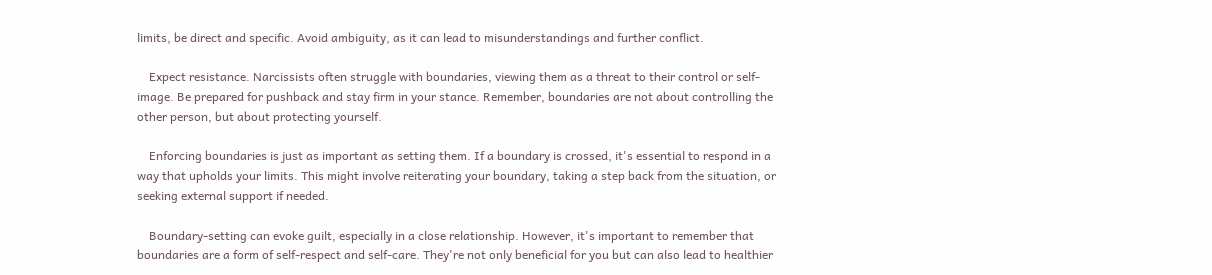limits, be direct and specific. Avoid ambiguity, as it can lead to misunderstandings and further conflict.

    Expect resistance. Narcissists often struggle with boundaries, viewing them as a threat to their control or self-image. Be prepared for pushback and stay firm in your stance. Remember, boundaries are not about controlling the other person, but about protecting yourself.

    Enforcing boundaries is just as important as setting them. If a boundary is crossed, it's essential to respond in a way that upholds your limits. This might involve reiterating your boundary, taking a step back from the situation, or seeking external support if needed.

    Boundary-setting can evoke guilt, especially in a close relationship. However, it's important to remember that boundaries are a form of self-respect and self-care. They're not only beneficial for you but can also lead to healthier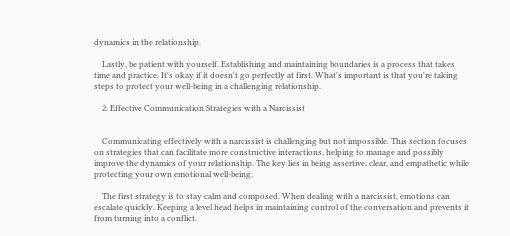dynamics in the relationship.

    Lastly, be patient with yourself. Establishing and maintaining boundaries is a process that takes time and practice. It's okay if it doesn't go perfectly at first. What's important is that you're taking steps to protect your well-being in a challenging relationship.

    2. Effective Communication Strategies with a Narcissist


    Communicating effectively with a narcissist is challenging but not impossible. This section focuses on strategies that can facilitate more constructive interactions, helping to manage and possibly improve the dynamics of your relationship. The key lies in being assertive, clear, and empathetic while protecting your own emotional well-being.

    The first strategy is to stay calm and composed. When dealing with a narcissist, emotions can escalate quickly. Keeping a level head helps in maintaining control of the conversation and prevents it from turning into a conflict.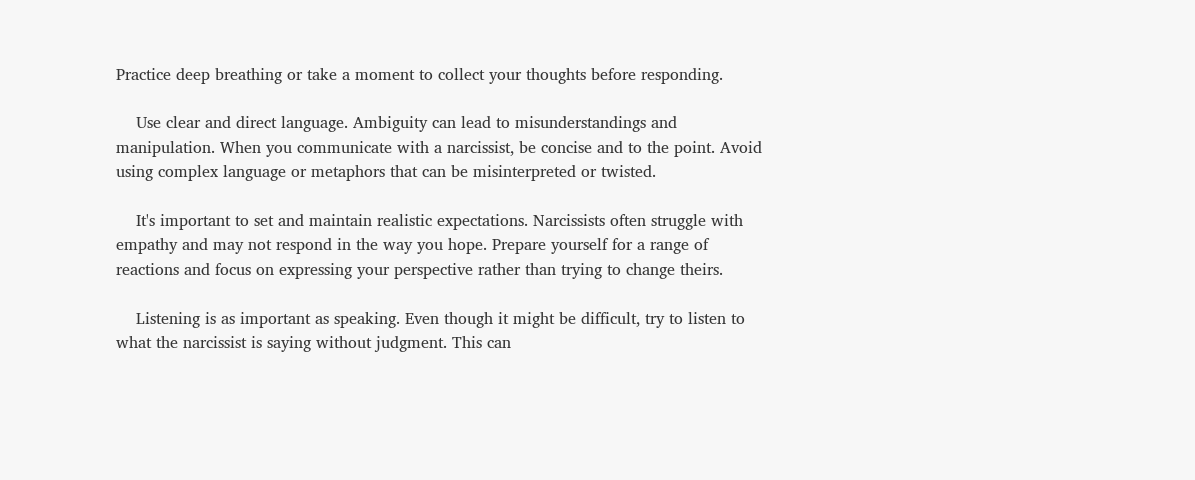Practice deep breathing or take a moment to collect your thoughts before responding.

    Use clear and direct language. Ambiguity can lead to misunderstandings and manipulation. When you communicate with a narcissist, be concise and to the point. Avoid using complex language or metaphors that can be misinterpreted or twisted.

    It's important to set and maintain realistic expectations. Narcissists often struggle with empathy and may not respond in the way you hope. Prepare yourself for a range of reactions and focus on expressing your perspective rather than trying to change theirs.

    Listening is as important as speaking. Even though it might be difficult, try to listen to what the narcissist is saying without judgment. This can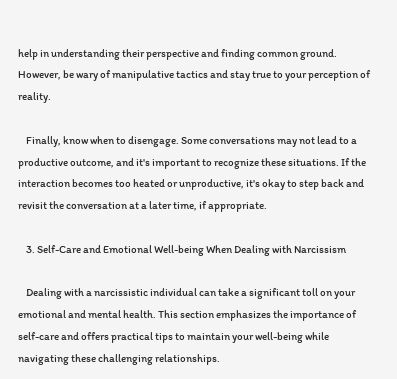help in understanding their perspective and finding common ground. However, be wary of manipulative tactics and stay true to your perception of reality.

    Finally, know when to disengage. Some conversations may not lead to a productive outcome, and it's important to recognize these situations. If the interaction becomes too heated or unproductive, it's okay to step back and revisit the conversation at a later time, if appropriate.

    3. Self-Care and Emotional Well-being When Dealing with Narcissism

    Dealing with a narcissistic individual can take a significant toll on your emotional and mental health. This section emphasizes the importance of self-care and offers practical tips to maintain your well-being while navigating these challenging relationships.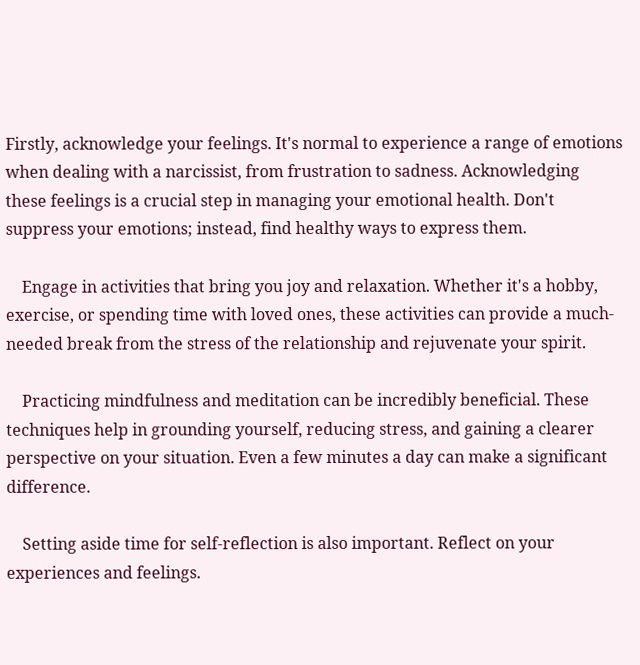Firstly, acknowledge your feelings. It's normal to experience a range of emotions when dealing with a narcissist, from frustration to sadness. Acknowledging these feelings is a crucial step in managing your emotional health. Don't suppress your emotions; instead, find healthy ways to express them.

    Engage in activities that bring you joy and relaxation. Whether it's a hobby, exercise, or spending time with loved ones, these activities can provide a much-needed break from the stress of the relationship and rejuvenate your spirit.

    Practicing mindfulness and meditation can be incredibly beneficial. These techniques help in grounding yourself, reducing stress, and gaining a clearer perspective on your situation. Even a few minutes a day can make a significant difference.

    Setting aside time for self-reflection is also important. Reflect on your experiences and feelings.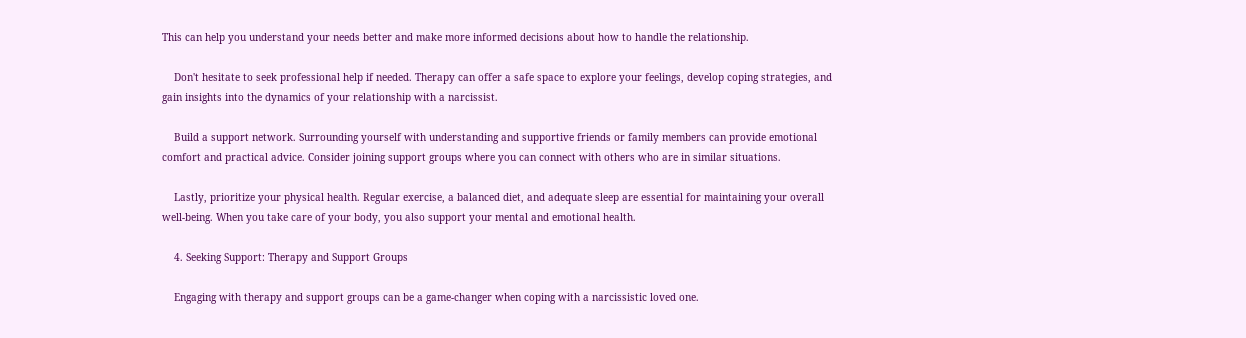This can help you understand your needs better and make more informed decisions about how to handle the relationship.

    Don't hesitate to seek professional help if needed. Therapy can offer a safe space to explore your feelings, develop coping strategies, and gain insights into the dynamics of your relationship with a narcissist.

    Build a support network. Surrounding yourself with understanding and supportive friends or family members can provide emotional comfort and practical advice. Consider joining support groups where you can connect with others who are in similar situations.

    Lastly, prioritize your physical health. Regular exercise, a balanced diet, and adequate sleep are essential for maintaining your overall well-being. When you take care of your body, you also support your mental and emotional health.

    4. Seeking Support: Therapy and Support Groups

    Engaging with therapy and support groups can be a game-changer when coping with a narcissistic loved one.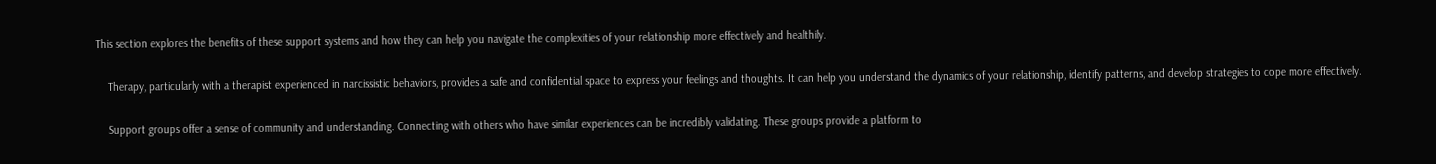This section explores the benefits of these support systems and how they can help you navigate the complexities of your relationship more effectively and healthily.

    Therapy, particularly with a therapist experienced in narcissistic behaviors, provides a safe and confidential space to express your feelings and thoughts. It can help you understand the dynamics of your relationship, identify patterns, and develop strategies to cope more effectively.

    Support groups offer a sense of community and understanding. Connecting with others who have similar experiences can be incredibly validating. These groups provide a platform to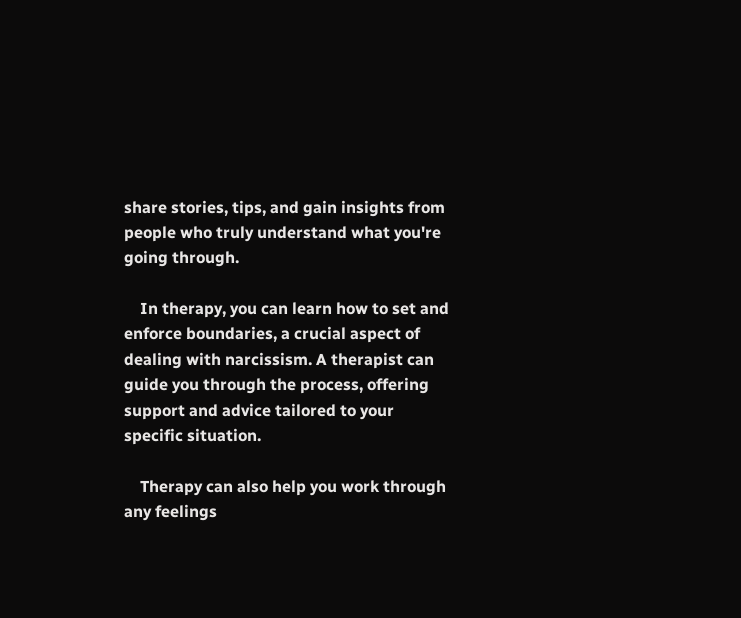share stories, tips, and gain insights from people who truly understand what you're going through.

    In therapy, you can learn how to set and enforce boundaries, a crucial aspect of dealing with narcissism. A therapist can guide you through the process, offering support and advice tailored to your specific situation.

    Therapy can also help you work through any feelings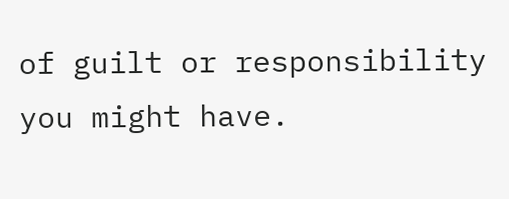of guilt or responsibility you might have.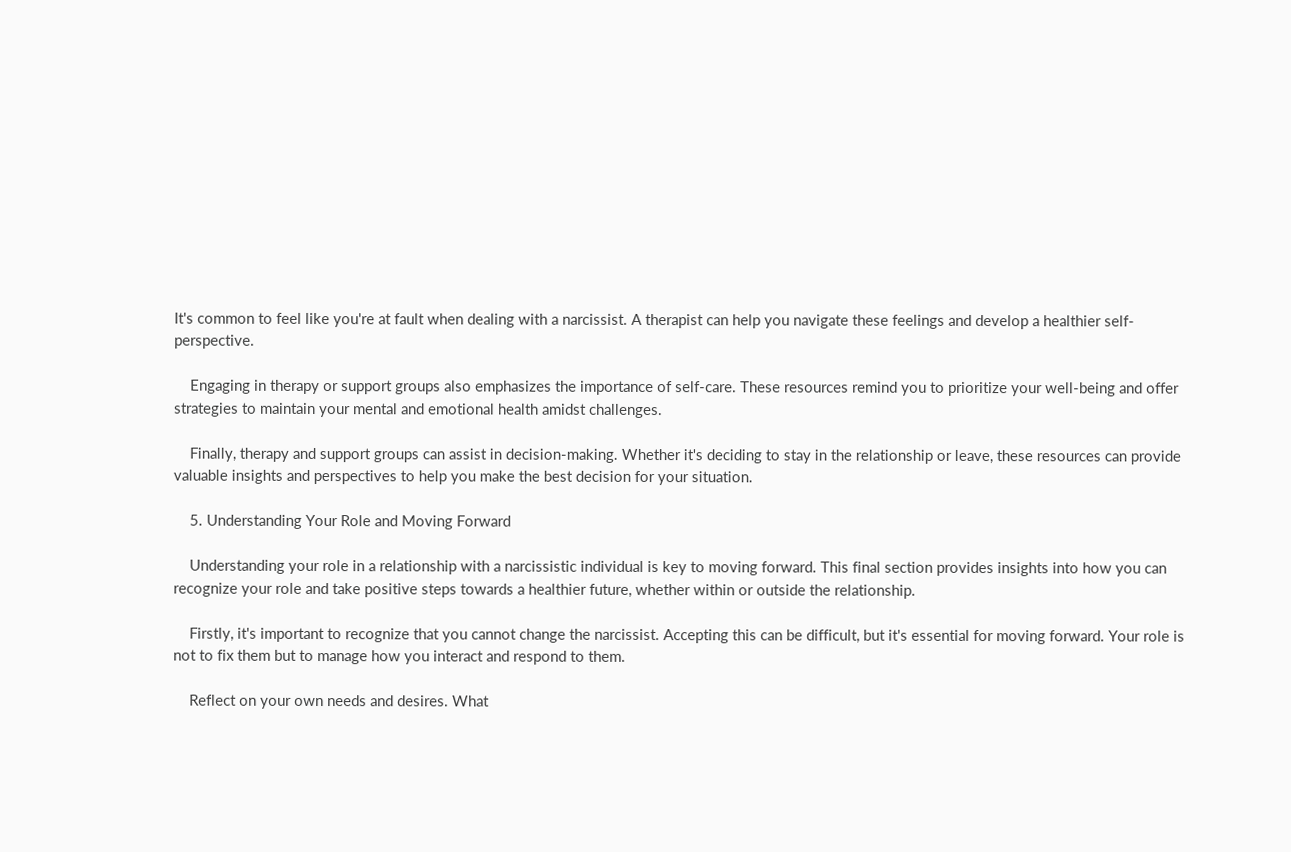It's common to feel like you're at fault when dealing with a narcissist. A therapist can help you navigate these feelings and develop a healthier self-perspective.

    Engaging in therapy or support groups also emphasizes the importance of self-care. These resources remind you to prioritize your well-being and offer strategies to maintain your mental and emotional health amidst challenges.

    Finally, therapy and support groups can assist in decision-making. Whether it's deciding to stay in the relationship or leave, these resources can provide valuable insights and perspectives to help you make the best decision for your situation.

    5. Understanding Your Role and Moving Forward

    Understanding your role in a relationship with a narcissistic individual is key to moving forward. This final section provides insights into how you can recognize your role and take positive steps towards a healthier future, whether within or outside the relationship.

    Firstly, it's important to recognize that you cannot change the narcissist. Accepting this can be difficult, but it's essential for moving forward. Your role is not to fix them but to manage how you interact and respond to them.

    Reflect on your own needs and desires. What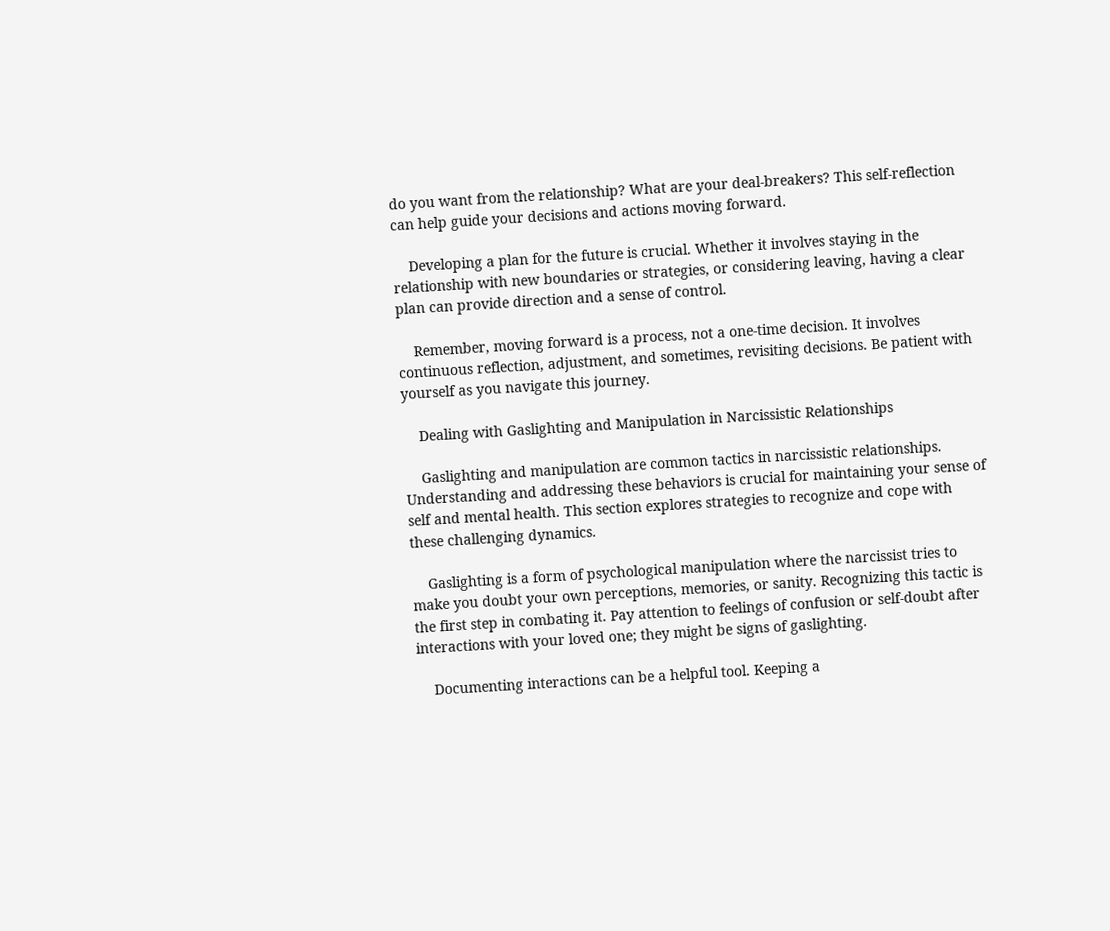do you want from the relationship? What are your deal-breakers? This self-reflection can help guide your decisions and actions moving forward.

    Developing a plan for the future is crucial. Whether it involves staying in the relationship with new boundaries or strategies, or considering leaving, having a clear plan can provide direction and a sense of control.

    Remember, moving forward is a process, not a one-time decision. It involves continuous reflection, adjustment, and sometimes, revisiting decisions. Be patient with yourself as you navigate this journey.

    Dealing with Gaslighting and Manipulation in Narcissistic Relationships

    Gaslighting and manipulation are common tactics in narcissistic relationships. Understanding and addressing these behaviors is crucial for maintaining your sense of self and mental health. This section explores strategies to recognize and cope with these challenging dynamics.

    Gaslighting is a form of psychological manipulation where the narcissist tries to make you doubt your own perceptions, memories, or sanity. Recognizing this tactic is the first step in combating it. Pay attention to feelings of confusion or self-doubt after interactions with your loved one; they might be signs of gaslighting.

    Documenting interactions can be a helpful tool. Keeping a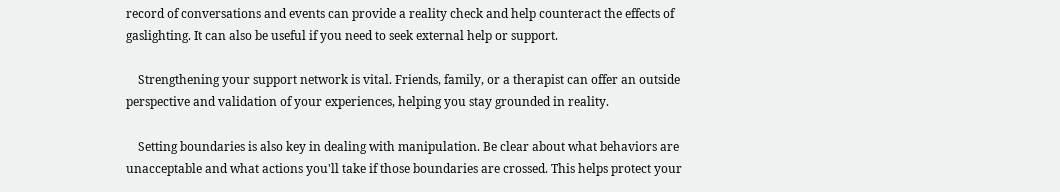record of conversations and events can provide a reality check and help counteract the effects of gaslighting. It can also be useful if you need to seek external help or support.

    Strengthening your support network is vital. Friends, family, or a therapist can offer an outside perspective and validation of your experiences, helping you stay grounded in reality.

    Setting boundaries is also key in dealing with manipulation. Be clear about what behaviors are unacceptable and what actions you'll take if those boundaries are crossed. This helps protect your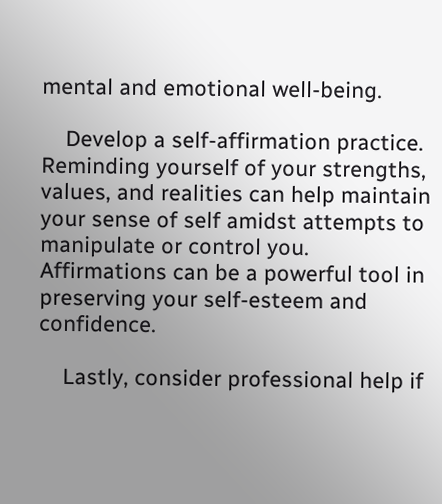mental and emotional well-being.

    Develop a self-affirmation practice. Reminding yourself of your strengths, values, and realities can help maintain your sense of self amidst attempts to manipulate or control you. Affirmations can be a powerful tool in preserving your self-esteem and confidence.

    Lastly, consider professional help if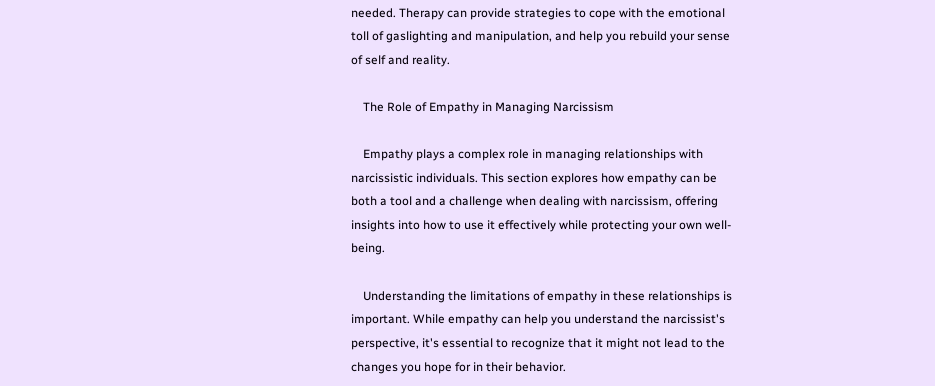needed. Therapy can provide strategies to cope with the emotional toll of gaslighting and manipulation, and help you rebuild your sense of self and reality.

    The Role of Empathy in Managing Narcissism

    Empathy plays a complex role in managing relationships with narcissistic individuals. This section explores how empathy can be both a tool and a challenge when dealing with narcissism, offering insights into how to use it effectively while protecting your own well-being.

    Understanding the limitations of empathy in these relationships is important. While empathy can help you understand the narcissist's perspective, it's essential to recognize that it might not lead to the changes you hope for in their behavior.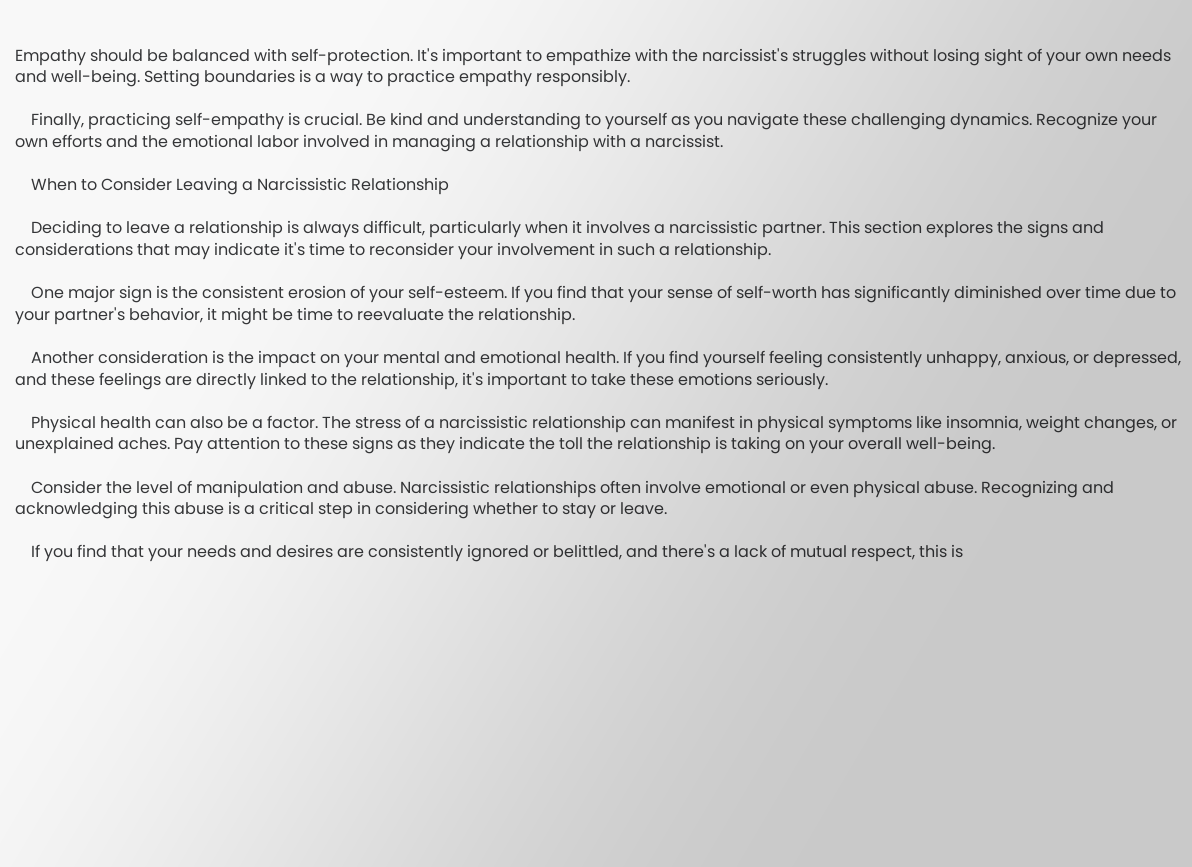Empathy should be balanced with self-protection. It's important to empathize with the narcissist's struggles without losing sight of your own needs and well-being. Setting boundaries is a way to practice empathy responsibly.

    Finally, practicing self-empathy is crucial. Be kind and understanding to yourself as you navigate these challenging dynamics. Recognize your own efforts and the emotional labor involved in managing a relationship with a narcissist.

    When to Consider Leaving a Narcissistic Relationship

    Deciding to leave a relationship is always difficult, particularly when it involves a narcissistic partner. This section explores the signs and considerations that may indicate it's time to reconsider your involvement in such a relationship.

    One major sign is the consistent erosion of your self-esteem. If you find that your sense of self-worth has significantly diminished over time due to your partner's behavior, it might be time to reevaluate the relationship.

    Another consideration is the impact on your mental and emotional health. If you find yourself feeling consistently unhappy, anxious, or depressed, and these feelings are directly linked to the relationship, it's important to take these emotions seriously.

    Physical health can also be a factor. The stress of a narcissistic relationship can manifest in physical symptoms like insomnia, weight changes, or unexplained aches. Pay attention to these signs as they indicate the toll the relationship is taking on your overall well-being.

    Consider the level of manipulation and abuse. Narcissistic relationships often involve emotional or even physical abuse. Recognizing and acknowledging this abuse is a critical step in considering whether to stay or leave.

    If you find that your needs and desires are consistently ignored or belittled, and there's a lack of mutual respect, this is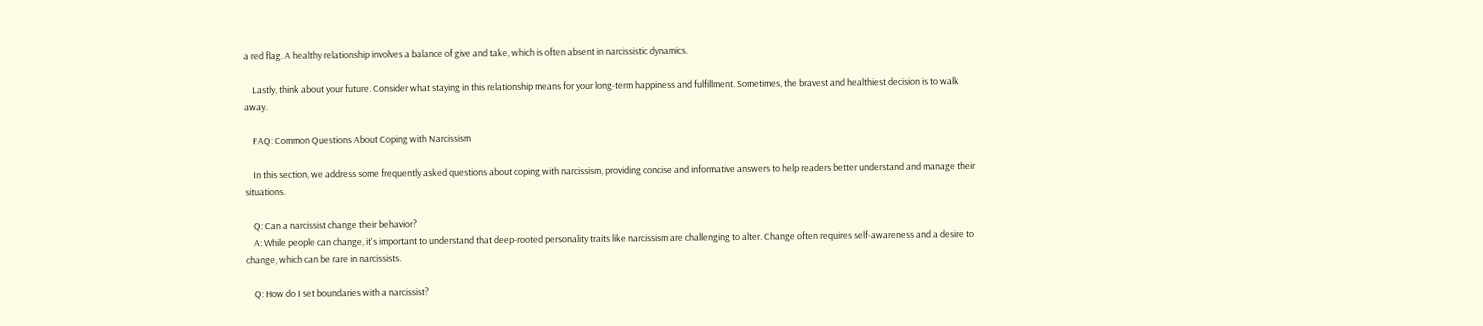a red flag. A healthy relationship involves a balance of give and take, which is often absent in narcissistic dynamics.

    Lastly, think about your future. Consider what staying in this relationship means for your long-term happiness and fulfillment. Sometimes, the bravest and healthiest decision is to walk away.

    FAQ: Common Questions About Coping with Narcissism

    In this section, we address some frequently asked questions about coping with narcissism, providing concise and informative answers to help readers better understand and manage their situations.

    Q: Can a narcissist change their behavior?
    A: While people can change, it's important to understand that deep-rooted personality traits like narcissism are challenging to alter. Change often requires self-awareness and a desire to change, which can be rare in narcissists.

    Q: How do I set boundaries with a narcissist?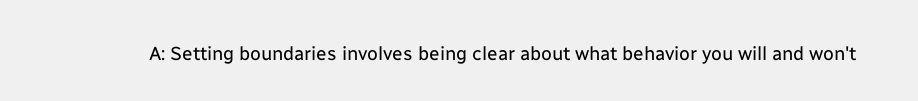A: Setting boundaries involves being clear about what behavior you will and won't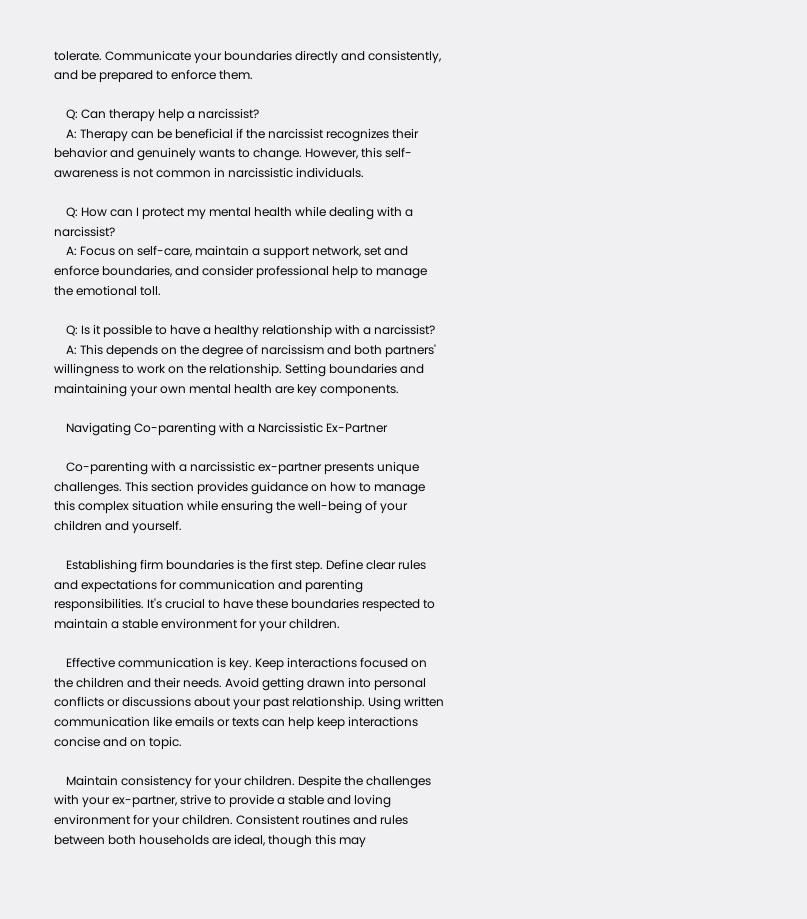tolerate. Communicate your boundaries directly and consistently, and be prepared to enforce them.

    Q: Can therapy help a narcissist?
    A: Therapy can be beneficial if the narcissist recognizes their behavior and genuinely wants to change. However, this self-awareness is not common in narcissistic individuals.

    Q: How can I protect my mental health while dealing with a narcissist?
    A: Focus on self-care, maintain a support network, set and enforce boundaries, and consider professional help to manage the emotional toll.

    Q: Is it possible to have a healthy relationship with a narcissist?
    A: This depends on the degree of narcissism and both partners' willingness to work on the relationship. Setting boundaries and maintaining your own mental health are key components.

    Navigating Co-parenting with a Narcissistic Ex-Partner

    Co-parenting with a narcissistic ex-partner presents unique challenges. This section provides guidance on how to manage this complex situation while ensuring the well-being of your children and yourself.

    Establishing firm boundaries is the first step. Define clear rules and expectations for communication and parenting responsibilities. It's crucial to have these boundaries respected to maintain a stable environment for your children.

    Effective communication is key. Keep interactions focused on the children and their needs. Avoid getting drawn into personal conflicts or discussions about your past relationship. Using written communication like emails or texts can help keep interactions concise and on topic.

    Maintain consistency for your children. Despite the challenges with your ex-partner, strive to provide a stable and loving environment for your children. Consistent routines and rules between both households are ideal, though this may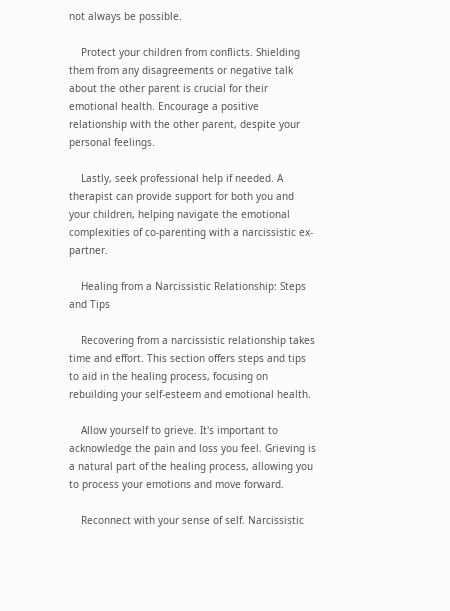not always be possible.

    Protect your children from conflicts. Shielding them from any disagreements or negative talk about the other parent is crucial for their emotional health. Encourage a positive relationship with the other parent, despite your personal feelings.

    Lastly, seek professional help if needed. A therapist can provide support for both you and your children, helping navigate the emotional complexities of co-parenting with a narcissistic ex-partner.

    Healing from a Narcissistic Relationship: Steps and Tips

    Recovering from a narcissistic relationship takes time and effort. This section offers steps and tips to aid in the healing process, focusing on rebuilding your self-esteem and emotional health.

    Allow yourself to grieve. It's important to acknowledge the pain and loss you feel. Grieving is a natural part of the healing process, allowing you to process your emotions and move forward.

    Reconnect with your sense of self. Narcissistic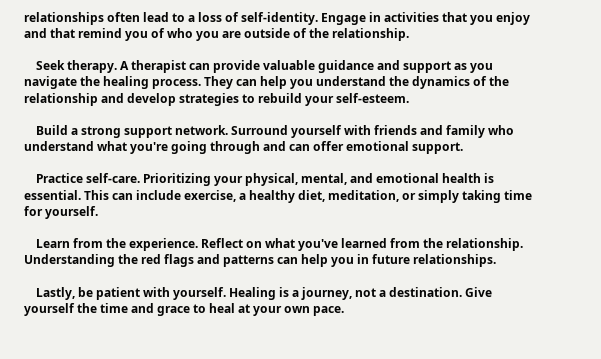relationships often lead to a loss of self-identity. Engage in activities that you enjoy and that remind you of who you are outside of the relationship.

    Seek therapy. A therapist can provide valuable guidance and support as you navigate the healing process. They can help you understand the dynamics of the relationship and develop strategies to rebuild your self-esteem.

    Build a strong support network. Surround yourself with friends and family who understand what you're going through and can offer emotional support.

    Practice self-care. Prioritizing your physical, mental, and emotional health is essential. This can include exercise, a healthy diet, meditation, or simply taking time for yourself.

    Learn from the experience. Reflect on what you've learned from the relationship. Understanding the red flags and patterns can help you in future relationships.

    Lastly, be patient with yourself. Healing is a journey, not a destination. Give yourself the time and grace to heal at your own pace.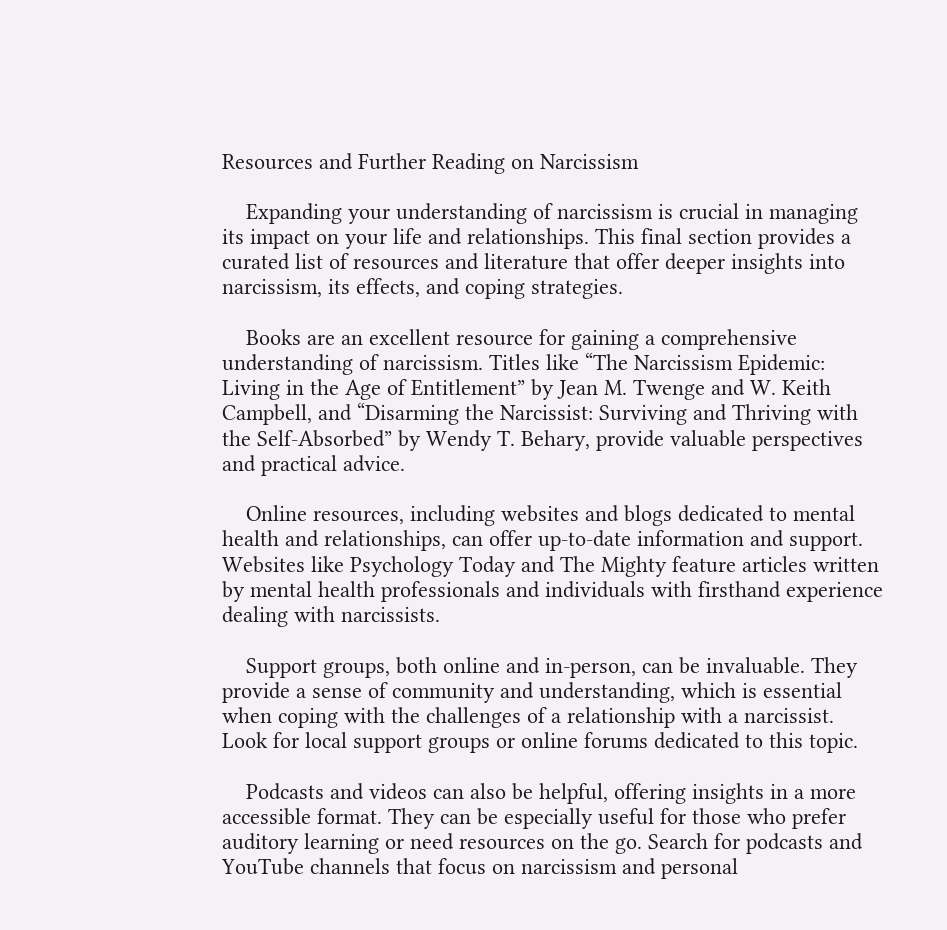Resources and Further Reading on Narcissism

    Expanding your understanding of narcissism is crucial in managing its impact on your life and relationships. This final section provides a curated list of resources and literature that offer deeper insights into narcissism, its effects, and coping strategies.

    Books are an excellent resource for gaining a comprehensive understanding of narcissism. Titles like “The Narcissism Epidemic: Living in the Age of Entitlement” by Jean M. Twenge and W. Keith Campbell, and “Disarming the Narcissist: Surviving and Thriving with the Self-Absorbed” by Wendy T. Behary, provide valuable perspectives and practical advice.

    Online resources, including websites and blogs dedicated to mental health and relationships, can offer up-to-date information and support. Websites like Psychology Today and The Mighty feature articles written by mental health professionals and individuals with firsthand experience dealing with narcissists.

    Support groups, both online and in-person, can be invaluable. They provide a sense of community and understanding, which is essential when coping with the challenges of a relationship with a narcissist. Look for local support groups or online forums dedicated to this topic.

    Podcasts and videos can also be helpful, offering insights in a more accessible format. They can be especially useful for those who prefer auditory learning or need resources on the go. Search for podcasts and YouTube channels that focus on narcissism and personal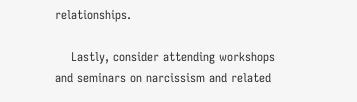relationships.

    Lastly, consider attending workshops and seminars on narcissism and related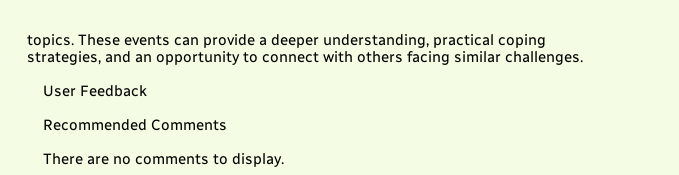topics. These events can provide a deeper understanding, practical coping strategies, and an opportunity to connect with others facing similar challenges.

    User Feedback

    Recommended Comments

    There are no comments to display.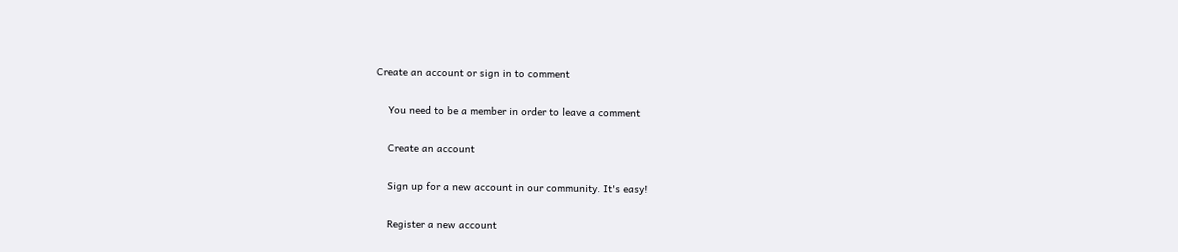Create an account or sign in to comment

    You need to be a member in order to leave a comment

    Create an account

    Sign up for a new account in our community. It's easy!

    Register a new account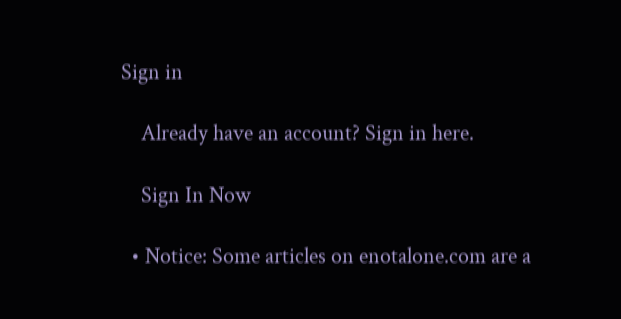Sign in

    Already have an account? Sign in here.

    Sign In Now

  • Notice: Some articles on enotalone.com are a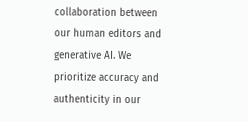collaboration between our human editors and generative AI. We prioritize accuracy and authenticity in our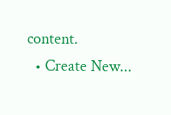content.
  • Create New...